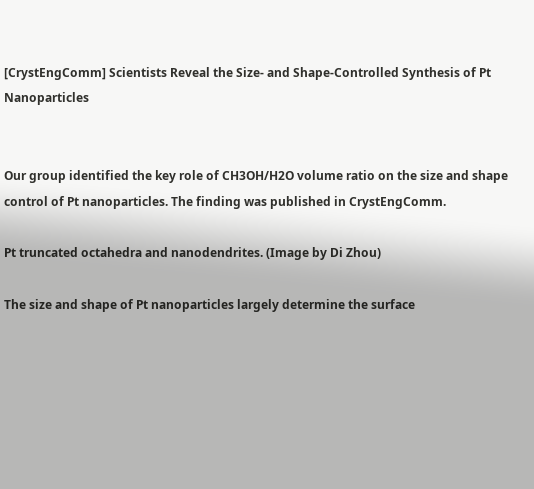[CrystEngComm] Scientists Reveal the Size- and Shape-Controlled Synthesis of Pt Nanoparticles


Our group identified the key role of CH3OH/H2O volume ratio on the size and shape control of Pt nanoparticles. The finding was published in CrystEngComm.

Pt truncated octahedra and nanodendrites. (Image by Di Zhou)

The size and shape of Pt nanoparticles largely determine the surface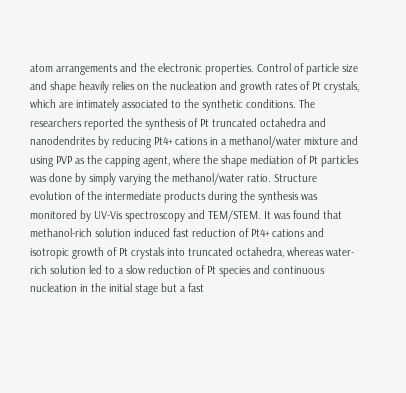atom arrangements and the electronic properties. Control of particle size and shape heavily relies on the nucleation and growth rates of Pt crystals, which are intimately associated to the synthetic conditions. The researchers reported the synthesis of Pt truncated octahedra and nanodendrites by reducing Pt4+ cations in a methanol/water mixture and using PVP as the capping agent, where the shape mediation of Pt particles was done by simply varying the methanol/water ratio. Structure evolution of the intermediate products during the synthesis was monitored by UV-Vis spectroscopy and TEM/STEM. It was found that methanol-rich solution induced fast reduction of Pt4+ cations and isotropic growth of Pt crystals into truncated octahedra, whereas water-rich solution led to a slow reduction of Pt species and continuous nucleation in the initial stage but a fast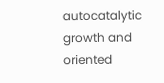autocatalytic growth and oriented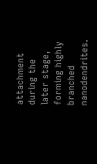attachment during the later stage, forming highly branched nanodendrites.